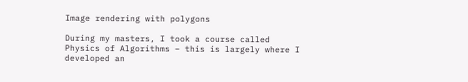Image rendering with polygons

During my masters, I took a course called Physics of Algorithms – this is largely where I developed an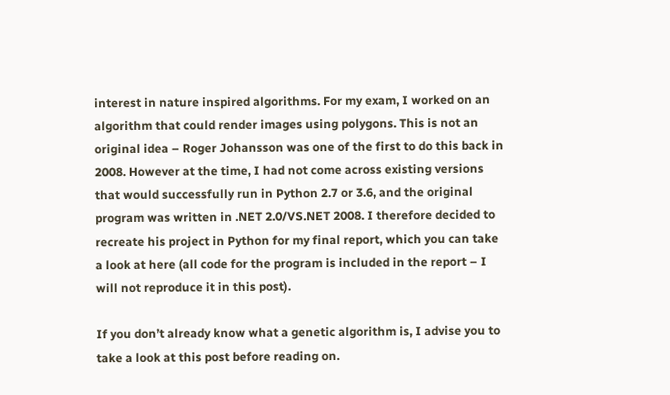interest in nature inspired algorithms. For my exam, I worked on an algorithm that could render images using polygons. This is not an original idea – Roger Johansson was one of the first to do this back in 2008. However at the time, I had not come across existing versions that would successfully run in Python 2.7 or 3.6, and the original program was written in .NET 2.0/VS.NET 2008. I therefore decided to recreate his project in Python for my final report, which you can take a look at here (all code for the program is included in the report – I will not reproduce it in this post).

If you don’t already know what a genetic algorithm is, I advise you to take a look at this post before reading on.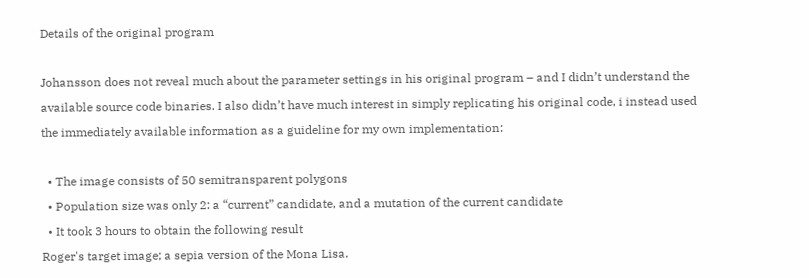Details of the original program

Johansson does not reveal much about the parameter settings in his original program – and I didn’t understand the available source code binaries. I also didn’t have much interest in simply replicating his original code, i instead used the immediately available information as a guideline for my own implementation:

  • The image consists of 50 semitransparent polygons
  • Population size was only 2: a “current” candidate, and a mutation of the current candidate
  • It took 3 hours to obtain the following result
Roger's target image; a sepia version of the Mona Lisa.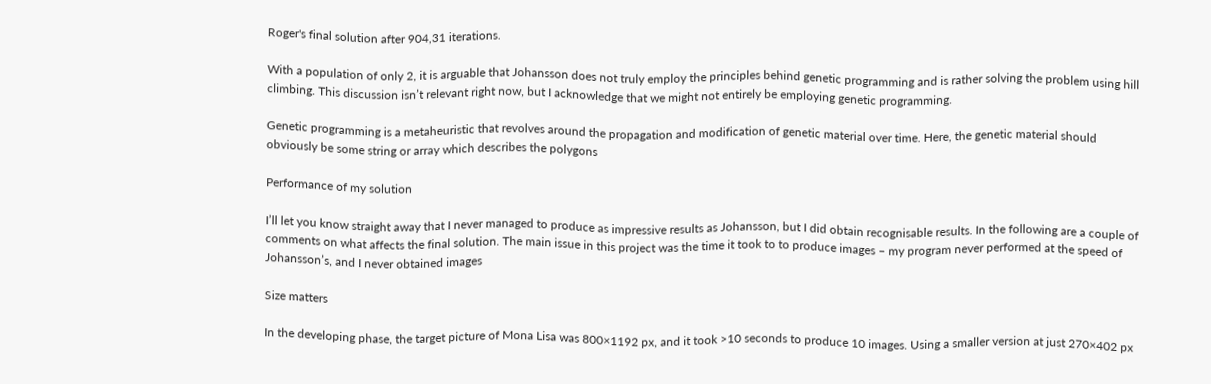Roger's final solution after 904,31 iterations.

With a population of only 2, it is arguable that Johansson does not truly employ the principles behind genetic programming and is rather solving the problem using hill climbing. This discussion isn’t relevant right now, but I acknowledge that we might not entirely be employing genetic programming.

Genetic programming is a metaheuristic that revolves around the propagation and modification of genetic material over time. Here, the genetic material should obviously be some string or array which describes the polygons

Performance of my solution

I’ll let you know straight away that I never managed to produce as impressive results as Johansson, but I did obtain recognisable results. In the following are a couple of comments on what affects the final solution. The main issue in this project was the time it took to to produce images – my program never performed at the speed of Johansson’s, and I never obtained images

Size matters

In the developing phase, the target picture of Mona Lisa was 800×1192 px, and it took >10 seconds to produce 10 images. Using a smaller version at just 270×402 px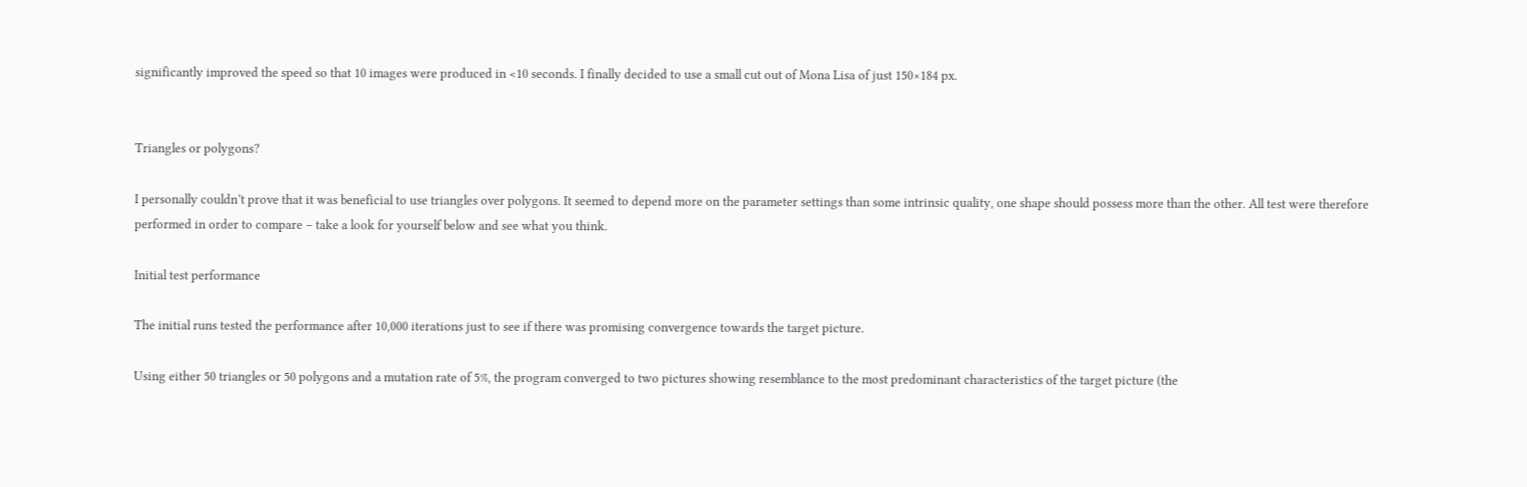significantly improved the speed so that 10 images were produced in <10 seconds. I finally decided to use a small cut out of Mona Lisa of just 150×184 px.


Triangles or polygons?

I personally couldn’t prove that it was beneficial to use triangles over polygons. It seemed to depend more on the parameter settings than some intrinsic quality, one shape should possess more than the other. All test were therefore performed in order to compare – take a look for yourself below and see what you think.

Initial test performance

The initial runs tested the performance after 10,000 iterations just to see if there was promising convergence towards the target picture.

Using either 50 triangles or 50 polygons and a mutation rate of 5%, the program converged to two pictures showing resemblance to the most predominant characteristics of the target picture (the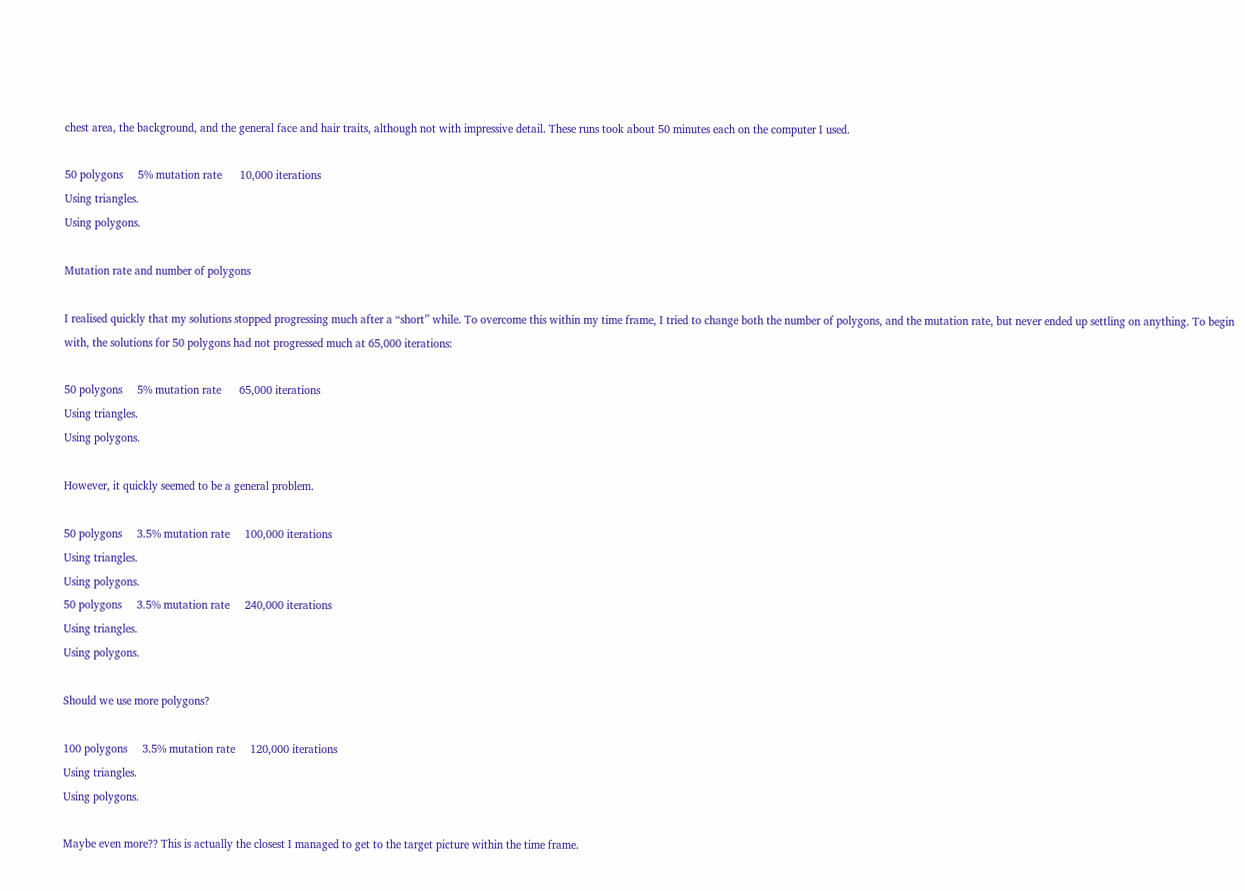chest area, the background, and the general face and hair traits, although not with impressive detail. These runs took about 50 minutes each on the computer I used.

50 polygons     5% mutation rate      10,000 iterations
Using triangles.
Using polygons.

Mutation rate and number of polygons

I realised quickly that my solutions stopped progressing much after a “short” while. To overcome this within my time frame, I tried to change both the number of polygons, and the mutation rate, but never ended up settling on anything. To begin with, the solutions for 50 polygons had not progressed much at 65,000 iterations:

50 polygons     5% mutation rate      65,000 iterations
Using triangles.
Using polygons.

However, it quickly seemed to be a general problem.

50 polygons     3.5% mutation rate     100,000 iterations
Using triangles.
Using polygons.
50 polygons     3.5% mutation rate     240,000 iterations
Using triangles.
Using polygons.

Should we use more polygons?

100 polygons     3.5% mutation rate     120,000 iterations
Using triangles.
Using polygons.

Maybe even more?? This is actually the closest I managed to get to the target picture within the time frame.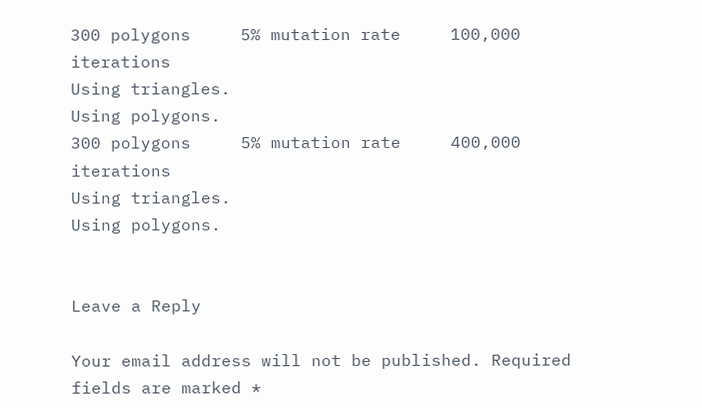300 polygons     5% mutation rate     100,000 iterations
Using triangles.
Using polygons.
300 polygons     5% mutation rate     400,000 iterations
Using triangles.
Using polygons.


Leave a Reply

Your email address will not be published. Required fields are marked *